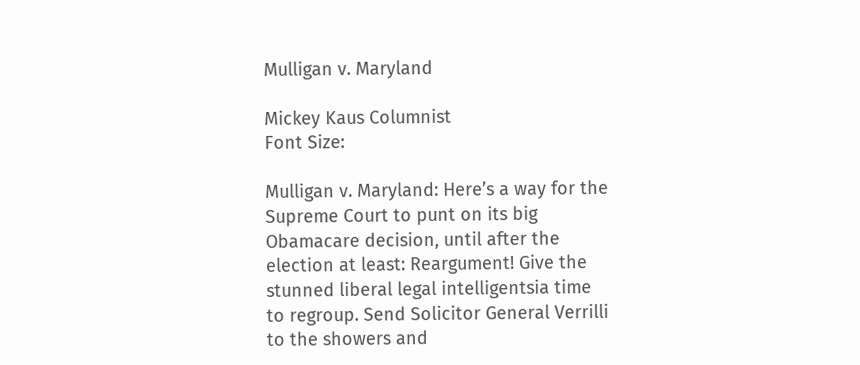Mulligan v. Maryland

Mickey Kaus Columnist
Font Size:

Mulligan v. Maryland: Here’s a way for the Supreme Court to punt on its big Obamacare decision, until after the election at least: Reargument! Give the stunned liberal legal intelligentsia time to regroup. Send Solicitor General Verrilli to the showers and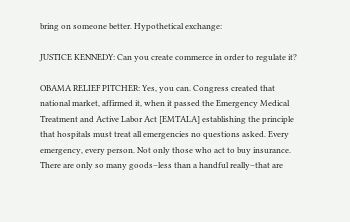bring on someone better. Hypothetical exchange:

JUSTICE KENNEDY: Can you create commerce in order to regulate it?

OBAMA RELIEF PITCHER: Yes, you can. Congress created that national market, affirmed it, when it passed the Emergency Medical Treatment and Active Labor Act [EMTALA] establishing the principle that hospitals must treat all emergencies no questions asked. Every emergency, every person. Not only those who act to buy insurance. There are only so many goods–less than a handful really–that are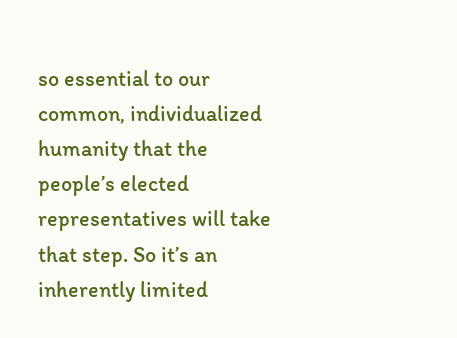so essential to our common, individualized humanity that the people’s elected representatives will take that step. So it’s an inherently limited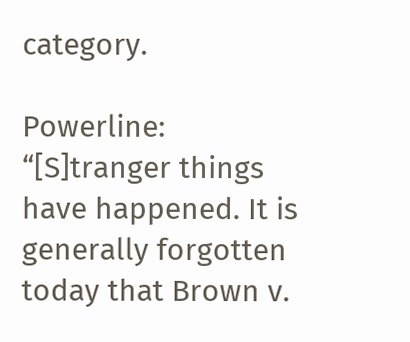category.

Powerline: “[S]tranger things have happened. It is generally forgotten today that Brown v.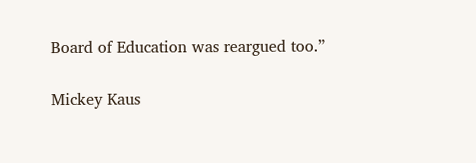Board of Education was reargued too.”

Mickey Kaus